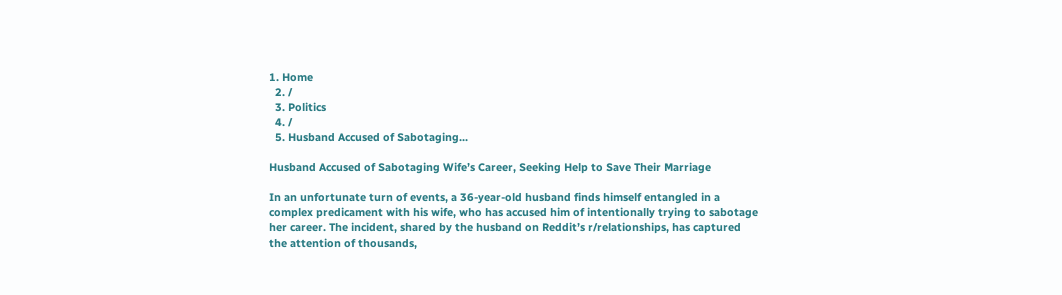1. Home
  2. /
  3. Politics
  4. /
  5. Husband Accused of Sabotaging...

Husband Accused of Sabotaging Wife’s Career, Seeking Help to Save Their Marriage

In an unfortunate turn of events, a 36-year-old husband finds himself entangled in a complex predicament with his wife, who has accused him of intentionally trying to sabotage her career. The incident, shared by the husband on Reddit’s r/relationships, has captured the attention of thousands,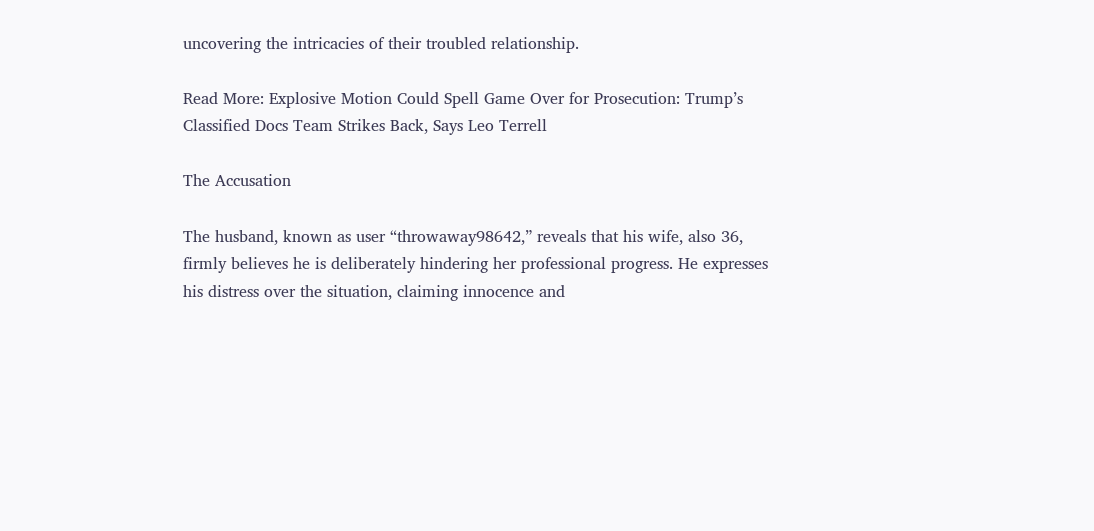uncovering the intricacies of their troubled relationship.

Read More: Explosive Motion Could Spell Game Over for Prosecution: Trump’s Classified Docs Team Strikes Back, Says Leo Terrell

The Accusation

The husband, known as user “throwaway98642,” reveals that his wife, also 36, firmly believes he is deliberately hindering her professional progress. He expresses his distress over the situation, claiming innocence and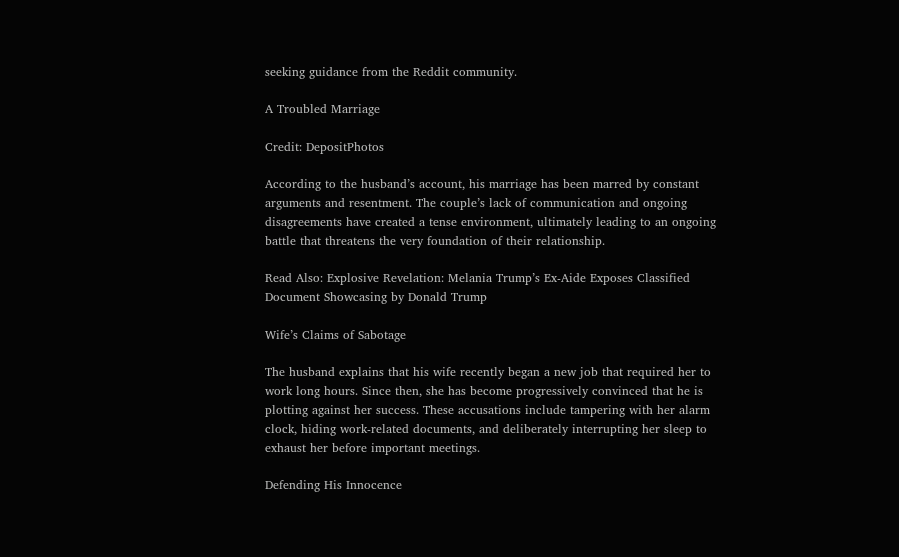seeking guidance from the Reddit community.

A Troubled Marriage

Credit: DepositPhotos

According to the husband’s account, his marriage has been marred by constant arguments and resentment. The couple’s lack of communication and ongoing disagreements have created a tense environment, ultimately leading to an ongoing battle that threatens the very foundation of their relationship.

Read Also: Explosive Revelation: Melania Trump’s Ex-Aide Exposes Classified Document Showcasing by Donald Trump

Wife’s Claims of Sabotage

The husband explains that his wife recently began a new job that required her to work long hours. Since then, she has become progressively convinced that he is plotting against her success. These accusations include tampering with her alarm clock, hiding work-related documents, and deliberately interrupting her sleep to exhaust her before important meetings.

Defending His Innocence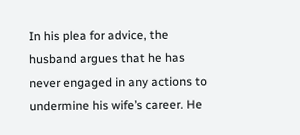In his plea for advice, the husband argues that he has never engaged in any actions to undermine his wife’s career. He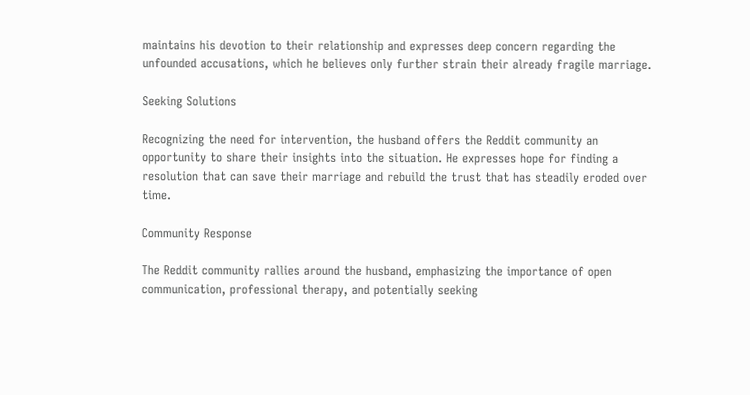maintains his devotion to their relationship and expresses deep concern regarding the unfounded accusations, which he believes only further strain their already fragile marriage.

Seeking Solutions

Recognizing the need for intervention, the husband offers the Reddit community an opportunity to share their insights into the situation. He expresses hope for finding a resolution that can save their marriage and rebuild the trust that has steadily eroded over time.

Community Response

The Reddit community rallies around the husband, emphasizing the importance of open communication, professional therapy, and potentially seeking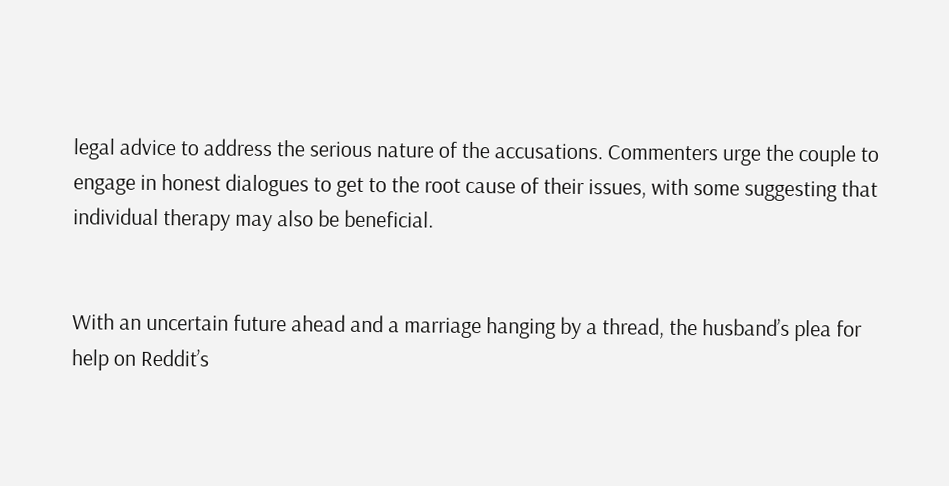legal advice to address the serious nature of the accusations. Commenters urge the couple to engage in honest dialogues to get to the root cause of their issues, with some suggesting that individual therapy may also be beneficial.


With an uncertain future ahead and a marriage hanging by a thread, the husband’s plea for help on Reddit’s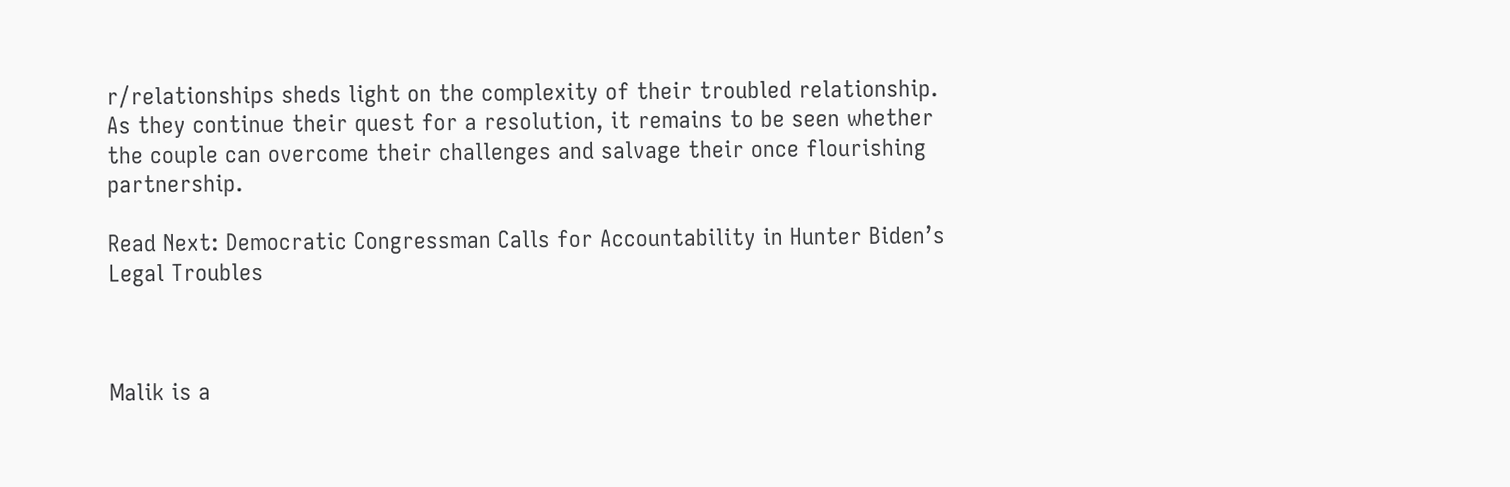r/relationships sheds light on the complexity of their troubled relationship. As they continue their quest for a resolution, it remains to be seen whether the couple can overcome their challenges and salvage their once flourishing partnership.

Read Next: Democratic Congressman Calls for Accountability in Hunter Biden’s Legal Troubles



Malik is a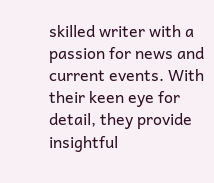skilled writer with a passion for news and current events. With their keen eye for detail, they provide insightful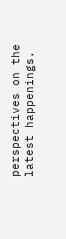perspectives on the latest happenings.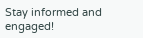Stay informed and engaged!